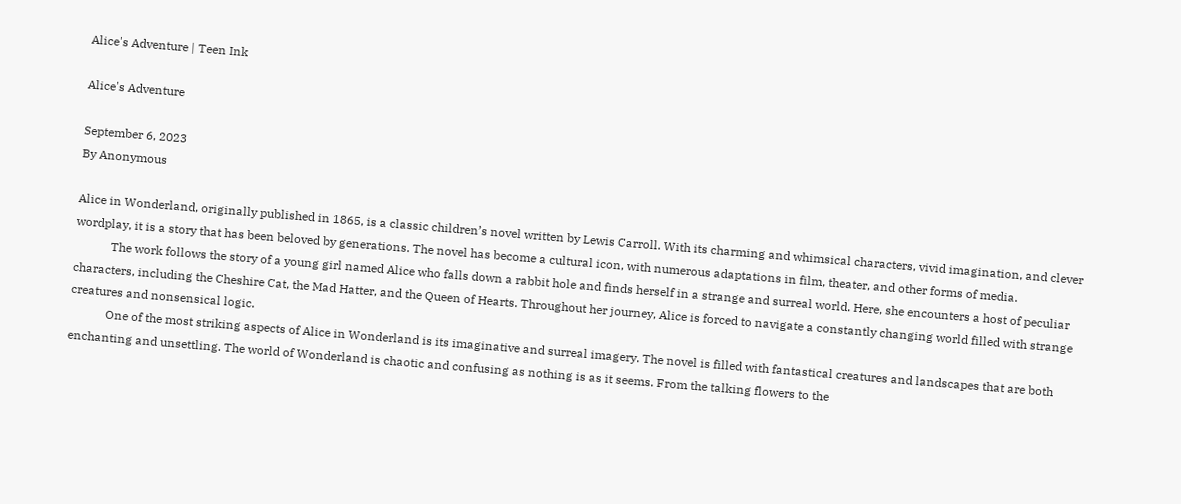Alice's Adventure | Teen Ink

Alice's Adventure

September 6, 2023
By Anonymous

Alice in Wonderland, originally published in 1865, is a classic children’s novel written by Lewis Carroll. With its charming and whimsical characters, vivid imagination, and clever wordplay, it is a story that has been beloved by generations. The novel has become a cultural icon, with numerous adaptations in film, theater, and other forms of media.
            The work follows the story of a young girl named Alice who falls down a rabbit hole and finds herself in a strange and surreal world. Here, she encounters a host of peculiar characters, including the Cheshire Cat, the Mad Hatter, and the Queen of Hearts. Throughout her journey, Alice is forced to navigate a constantly changing world filled with strange creatures and nonsensical logic.
            One of the most striking aspects of Alice in Wonderland is its imaginative and surreal imagery. The novel is filled with fantastical creatures and landscapes that are both enchanting and unsettling. The world of Wonderland is chaotic and confusing as nothing is as it seems. From the talking flowers to the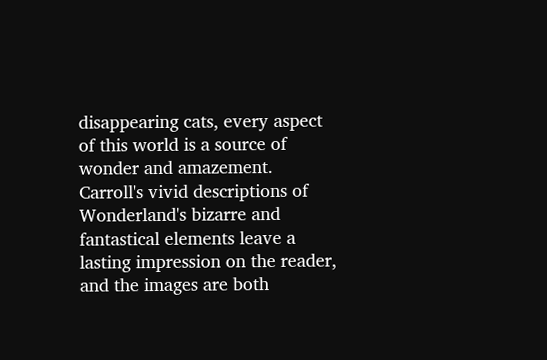disappearing cats, every aspect of this world is a source of wonder and amazement. Carroll's vivid descriptions of Wonderland's bizarre and fantastical elements leave a lasting impression on the reader, and the images are both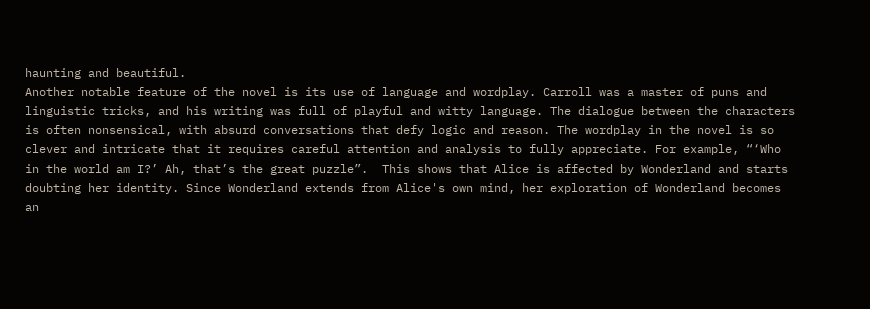haunting and beautiful.
Another notable feature of the novel is its use of language and wordplay. Carroll was a master of puns and linguistic tricks, and his writing was full of playful and witty language. The dialogue between the characters is often nonsensical, with absurd conversations that defy logic and reason. The wordplay in the novel is so clever and intricate that it requires careful attention and analysis to fully appreciate. For example, “‘Who in the world am I?’ Ah, that’s the great puzzle”.  This shows that Alice is affected by Wonderland and starts doubting her identity. Since Wonderland extends from Alice's own mind, her exploration of Wonderland becomes an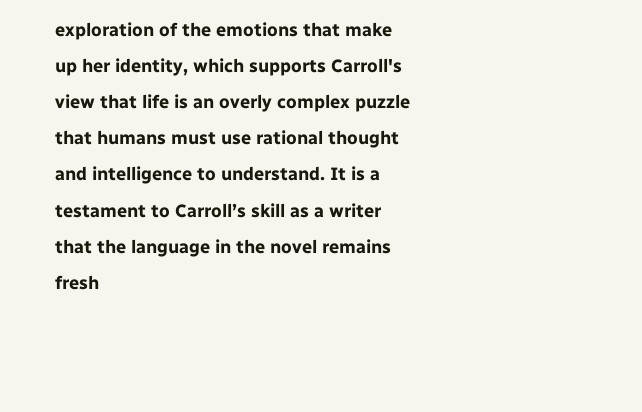exploration of the emotions that make up her identity, which supports Carroll's view that life is an overly complex puzzle that humans must use rational thought and intelligence to understand. It is a testament to Carroll’s skill as a writer that the language in the novel remains fresh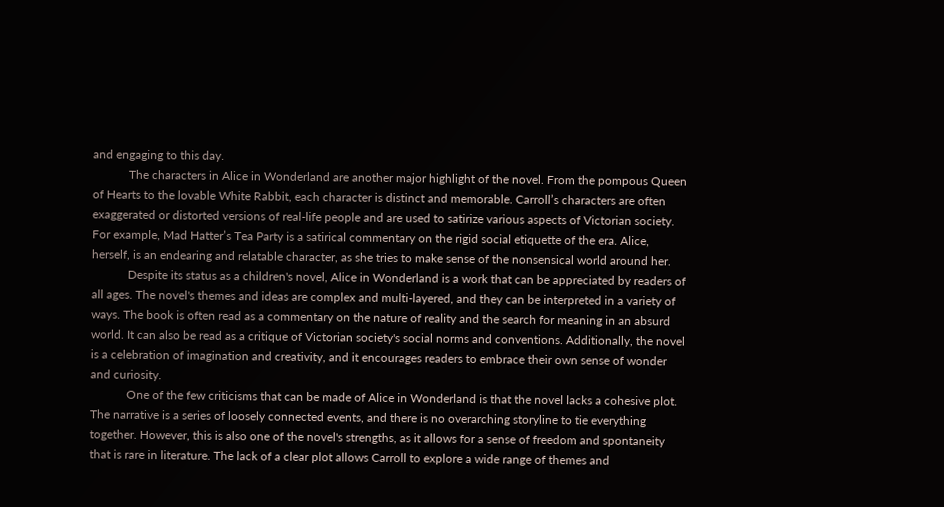and engaging to this day.
            The characters in Alice in Wonderland are another major highlight of the novel. From the pompous Queen of Hearts to the lovable White Rabbit, each character is distinct and memorable. Carroll’s characters are often exaggerated or distorted versions of real-life people and are used to satirize various aspects of Victorian society. For example, Mad Hatter’s Tea Party is a satirical commentary on the rigid social etiquette of the era. Alice, herself, is an endearing and relatable character, as she tries to make sense of the nonsensical world around her.
            Despite its status as a children's novel, Alice in Wonderland is a work that can be appreciated by readers of all ages. The novel's themes and ideas are complex and multi-layered, and they can be interpreted in a variety of ways. The book is often read as a commentary on the nature of reality and the search for meaning in an absurd world. It can also be read as a critique of Victorian society's social norms and conventions. Additionally, the novel is a celebration of imagination and creativity, and it encourages readers to embrace their own sense of wonder and curiosity.
            One of the few criticisms that can be made of Alice in Wonderland is that the novel lacks a cohesive plot. The narrative is a series of loosely connected events, and there is no overarching storyline to tie everything together. However, this is also one of the novel's strengths, as it allows for a sense of freedom and spontaneity that is rare in literature. The lack of a clear plot allows Carroll to explore a wide range of themes and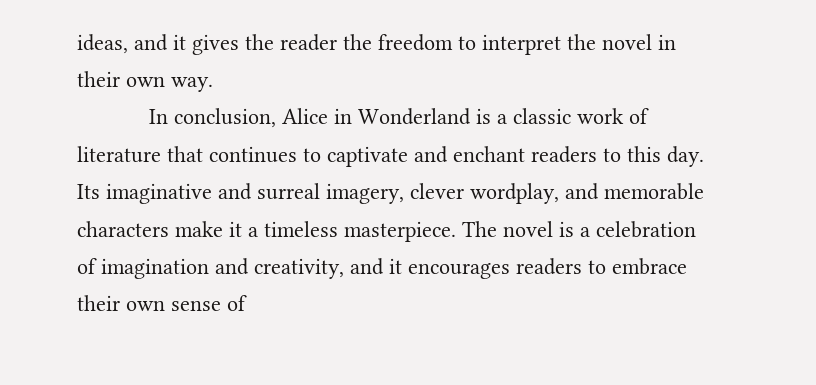ideas, and it gives the reader the freedom to interpret the novel in their own way.
            In conclusion, Alice in Wonderland is a classic work of literature that continues to captivate and enchant readers to this day. Its imaginative and surreal imagery, clever wordplay, and memorable characters make it a timeless masterpiece. The novel is a celebration of imagination and creativity, and it encourages readers to embrace their own sense of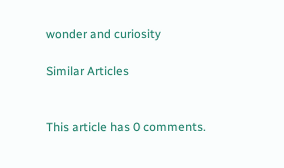wonder and curiosity

Similar Articles


This article has 0 comments.